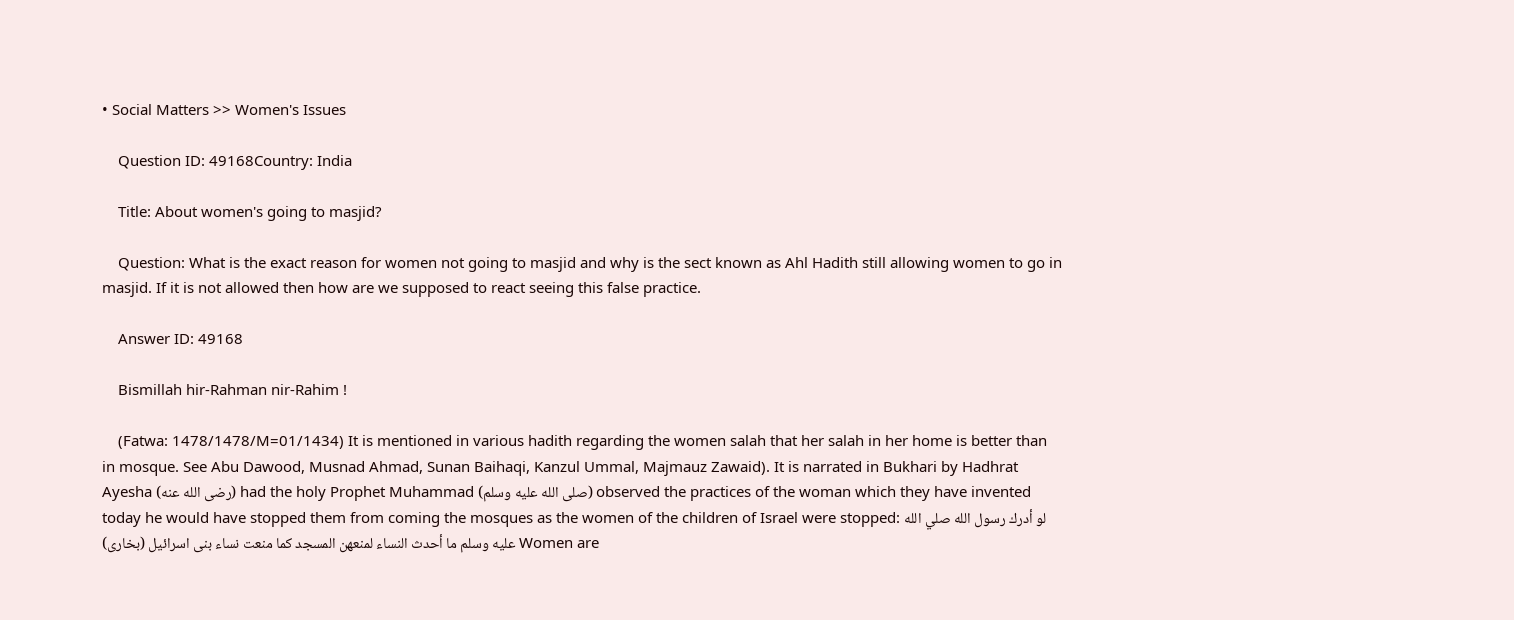• Social Matters >> Women's Issues

    Question ID: 49168Country: India

    Title: About women's going to masjid?

    Question: What is the exact reason for women not going to masjid and why is the sect known as Ahl Hadith still allowing women to go in masjid. If it is not allowed then how are we supposed to react seeing this false practice.

    Answer ID: 49168

    Bismillah hir-Rahman nir-Rahim !

    (Fatwa: 1478/1478/M=01/1434) It is mentioned in various hadith regarding the women salah that her salah in her home is better than in mosque. See Abu Dawood, Musnad Ahmad, Sunan Baihaqi, Kanzul Ummal, Majmauz Zawaid). It is narrated in Bukhari by Hadhrat Ayesha (رضى الله عنه) had the holy Prophet Muhammad (صلى الله عليه وسلم) observed the practices of the woman which they have invented today he would have stopped them from coming the mosques as the women of the children of Israel were stopped: لو أدرك رسول الله صلي الله عليه وسلم ما أحدث النساء لمنعهن المسجد كما منعت نساء بنى اسرائيل (بخارى) Women are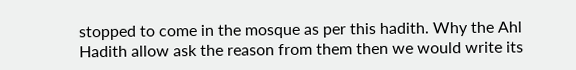stopped to come in the mosque as per this hadith. Why the Ahl Hadith allow ask the reason from them then we would write its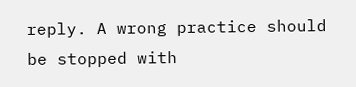reply. A wrong practice should be stopped with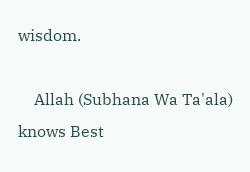wisdom.

    Allah (Subhana Wa Ta'ala) knows Best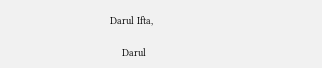Darul Ifta,

    Darul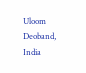Uloom Deoband, India